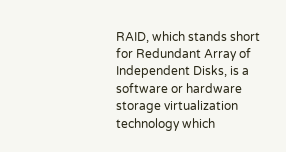RAID, which stands short for Redundant Array of Independent Disks, is a software or hardware storage virtualization technology which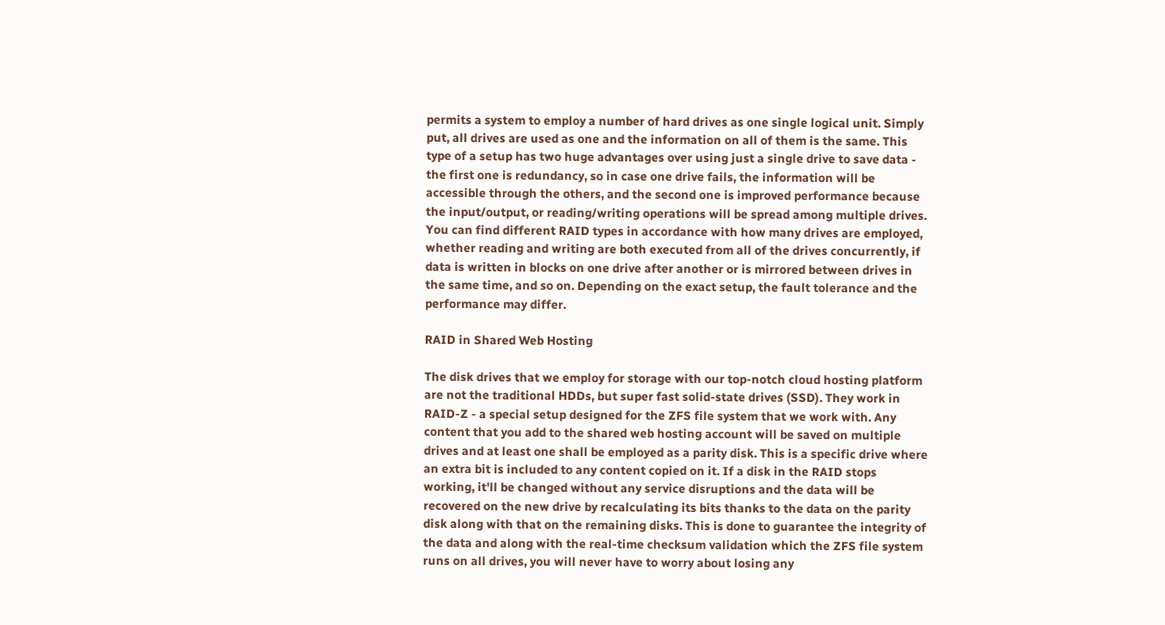permits a system to employ a number of hard drives as one single logical unit. Simply put, all drives are used as one and the information on all of them is the same. This type of a setup has two huge advantages over using just a single drive to save data - the first one is redundancy, so in case one drive fails, the information will be accessible through the others, and the second one is improved performance because the input/output, or reading/writing operations will be spread among multiple drives. You can find different RAID types in accordance with how many drives are employed, whether reading and writing are both executed from all of the drives concurrently, if data is written in blocks on one drive after another or is mirrored between drives in the same time, and so on. Depending on the exact setup, the fault tolerance and the performance may differ.

RAID in Shared Web Hosting

The disk drives that we employ for storage with our top-notch cloud hosting platform are not the traditional HDDs, but super fast solid-state drives (SSD). They work in RAID-Z - a special setup designed for the ZFS file system that we work with. Any content that you add to the shared web hosting account will be saved on multiple drives and at least one shall be employed as a parity disk. This is a specific drive where an extra bit is included to any content copied on it. If a disk in the RAID stops working, it'll be changed without any service disruptions and the data will be recovered on the new drive by recalculating its bits thanks to the data on the parity disk along with that on the remaining disks. This is done to guarantee the integrity of the data and along with the real-time checksum validation which the ZFS file system runs on all drives, you will never have to worry about losing any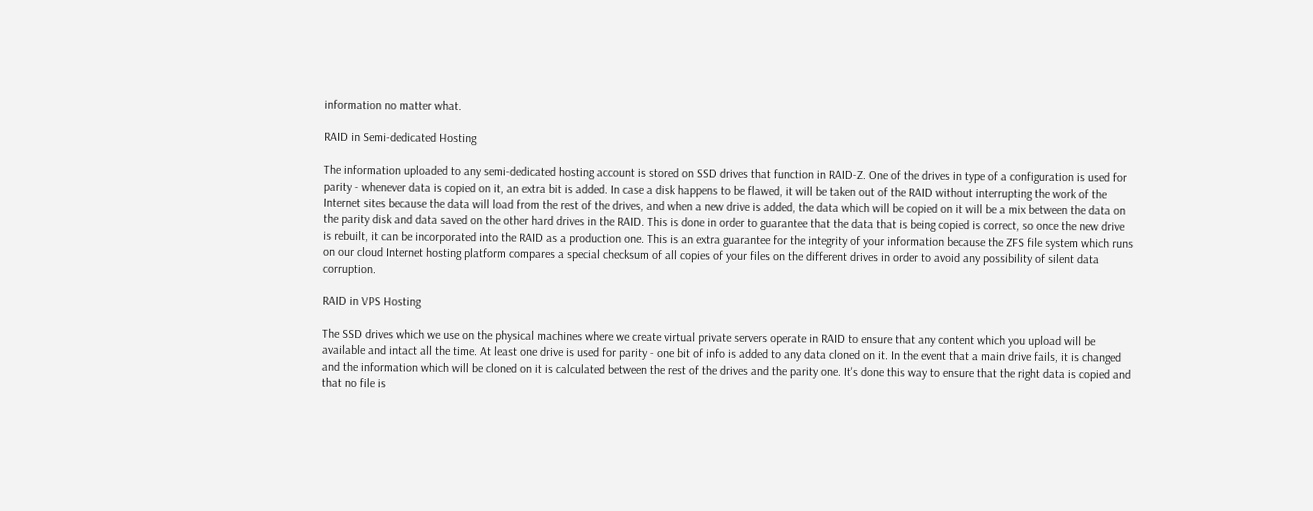information no matter what.

RAID in Semi-dedicated Hosting

The information uploaded to any semi-dedicated hosting account is stored on SSD drives that function in RAID-Z. One of the drives in type of a configuration is used for parity - whenever data is copied on it, an extra bit is added. In case a disk happens to be flawed, it will be taken out of the RAID without interrupting the work of the Internet sites because the data will load from the rest of the drives, and when a new drive is added, the data which will be copied on it will be a mix between the data on the parity disk and data saved on the other hard drives in the RAID. This is done in order to guarantee that the data that is being copied is correct, so once the new drive is rebuilt, it can be incorporated into the RAID as a production one. This is an extra guarantee for the integrity of your information because the ZFS file system which runs on our cloud Internet hosting platform compares a special checksum of all copies of your files on the different drives in order to avoid any possibility of silent data corruption.

RAID in VPS Hosting

The SSD drives which we use on the physical machines where we create virtual private servers operate in RAID to ensure that any content which you upload will be available and intact all the time. At least one drive is used for parity - one bit of info is added to any data cloned on it. In the event that a main drive fails, it is changed and the information which will be cloned on it is calculated between the rest of the drives and the parity one. It's done this way to ensure that the right data is copied and that no file is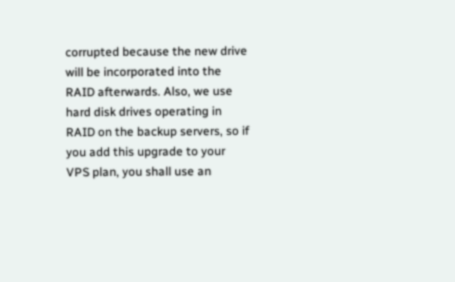corrupted because the new drive will be incorporated into the RAID afterwards. Also, we use hard disk drives operating in RAID on the backup servers, so if you add this upgrade to your VPS plan, you shall use an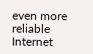even more reliable Internet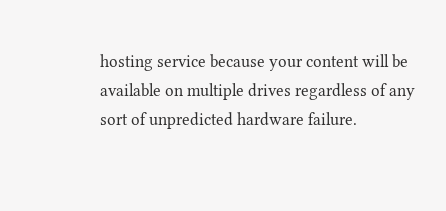hosting service because your content will be available on multiple drives regardless of any sort of unpredicted hardware failure.